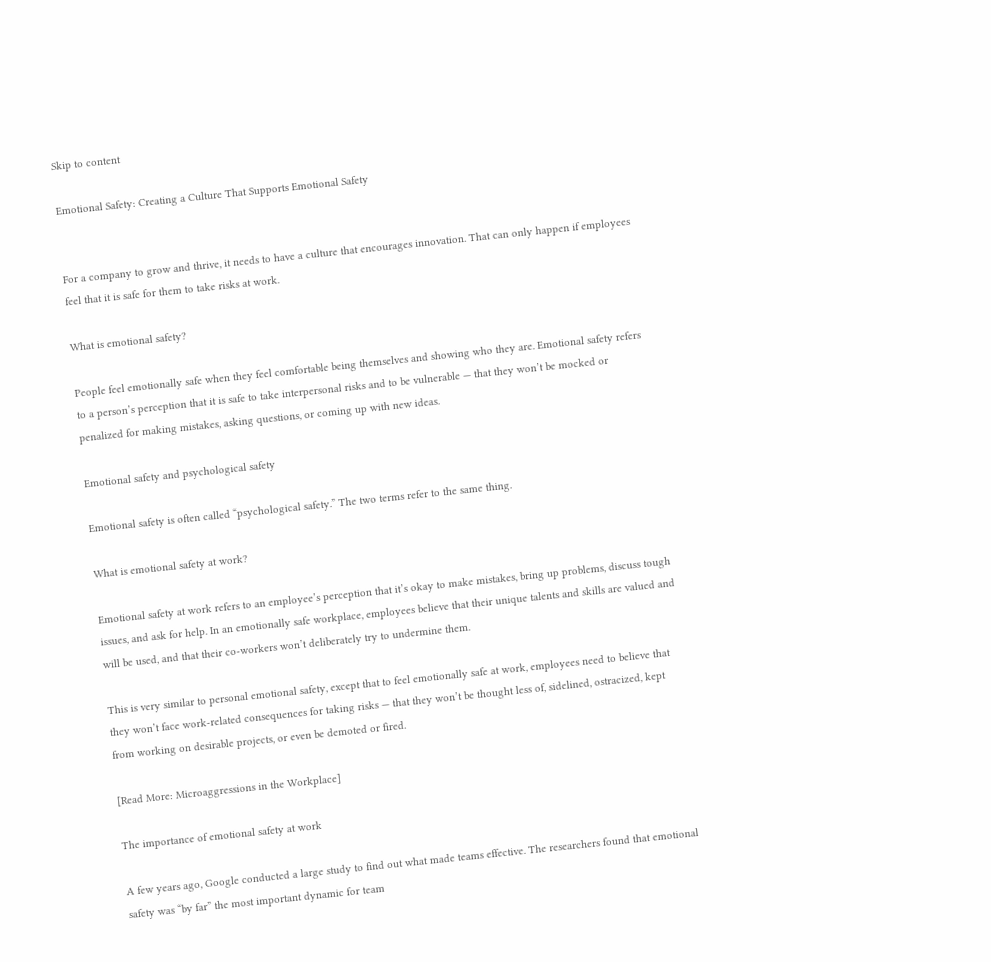Skip to content

Emotional Safety: Creating a Culture That Supports Emotional Safety


For a company to grow and thrive, it needs to have a culture that encourages innovation. That can only happen if employees feel that it is safe for them to take risks at work.

What is emotional safety?

People feel emotionally safe when they feel comfortable being themselves and showing who they are. Emotional safety refers to a person’s perception that it is safe to take interpersonal risks and to be vulnerable — that they won’t be mocked or penalized for making mistakes, asking questions, or coming up with new ideas.

Emotional safety and psychological safety

Emotional safety is often called “psychological safety.” The two terms refer to the same thing.

What is emotional safety at work?

Emotional safety at work refers to an employee’s perception that it’s okay to make mistakes, bring up problems, discuss tough issues, and ask for help. In an emotionally safe workplace, employees believe that their unique talents and skills are valued and will be used, and that their co-workers won’t deliberately try to undermine them.

This is very similar to personal emotional safety, except that to feel emotionally safe at work, employees need to believe that they won’t face work-related consequences for taking risks — that they won’t be thought less of, sidelined, ostracized, kept from working on desirable projects, or even be demoted or fired.

[Read More: Microaggressions in the Workplace]

The importance of emotional safety at work

A few years ago, Google conducted a large study to find out what made teams effective. The researchers found that emotional safety was “by far” the most important dynamic for team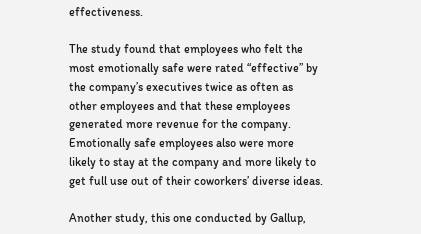effectiveness.

The study found that employees who felt the most emotionally safe were rated “effective” by the company’s executives twice as often as other employees and that these employees generated more revenue for the company. Emotionally safe employees also were more likely to stay at the company and more likely to get full use out of their coworkers’ diverse ideas.

Another study, this one conducted by Gallup,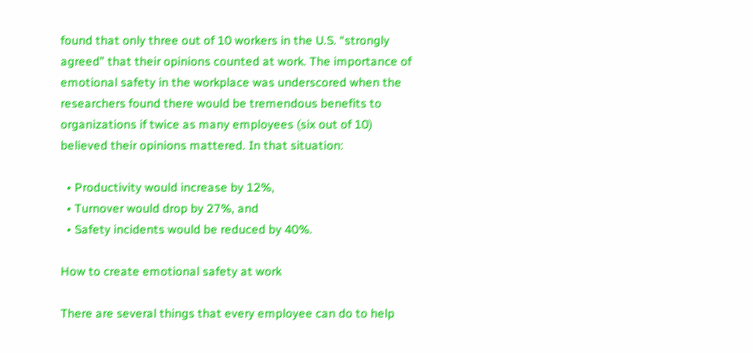found that only three out of 10 workers in the U.S. “strongly agreed” that their opinions counted at work. The importance of emotional safety in the workplace was underscored when the researchers found there would be tremendous benefits to organizations if twice as many employees (six out of 10) believed their opinions mattered. In that situation:

  • Productivity would increase by 12%,
  • Turnover would drop by 27%, and
  • Safety incidents would be reduced by 40%.

How to create emotional safety at work

There are several things that every employee can do to help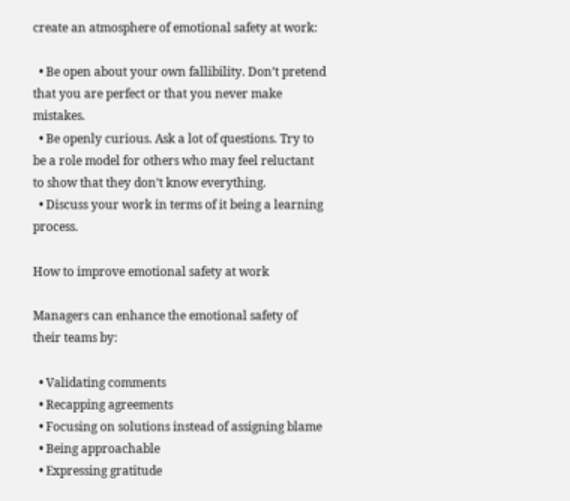create an atmosphere of emotional safety at work:

  • Be open about your own fallibility. Don’t pretend that you are perfect or that you never make mistakes.
  • Be openly curious. Ask a lot of questions. Try to be a role model for others who may feel reluctant to show that they don’t know everything.
  • Discuss your work in terms of it being a learning process.

How to improve emotional safety at work

Managers can enhance the emotional safety of their teams by:

  • Validating comments
  • Recapping agreements
  • Focusing on solutions instead of assigning blame
  • Being approachable
  • Expressing gratitude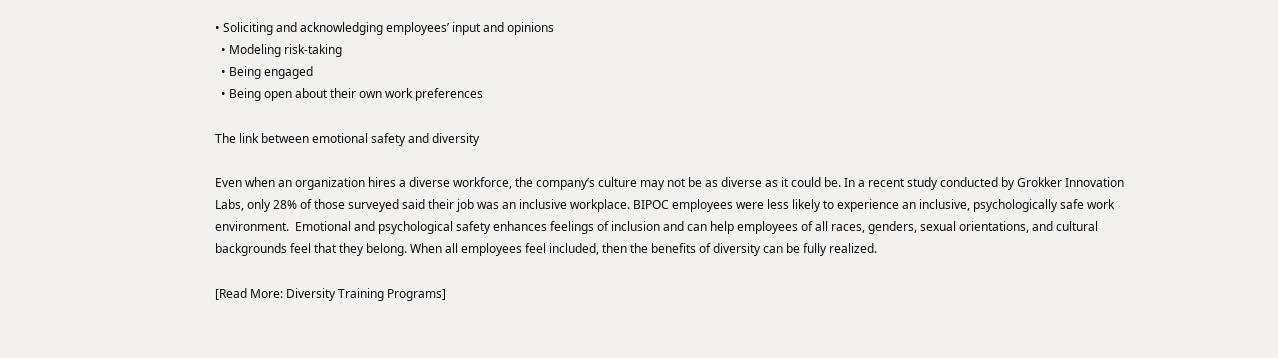• Soliciting and acknowledging employees’ input and opinions
  • Modeling risk-taking
  • Being engaged
  • Being open about their own work preferences

The link between emotional safety and diversity

Even when an organization hires a diverse workforce, the company’s culture may not be as diverse as it could be. In a recent study conducted by Grokker Innovation Labs, only 28% of those surveyed said their job was an inclusive workplace. BIPOC employees were less likely to experience an inclusive, psychologically safe work environment.  Emotional and psychological safety enhances feelings of inclusion and can help employees of all races, genders, sexual orientations, and cultural backgrounds feel that they belong. When all employees feel included, then the benefits of diversity can be fully realized.

[Read More: Diversity Training Programs]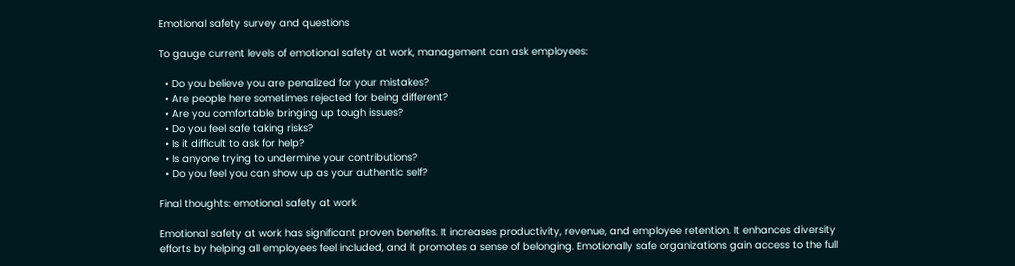Emotional safety survey and questions

To gauge current levels of emotional safety at work, management can ask employees:

  • Do you believe you are penalized for your mistakes?
  • Are people here sometimes rejected for being different?
  • Are you comfortable bringing up tough issues?
  • Do you feel safe taking risks?
  • Is it difficult to ask for help?
  • Is anyone trying to undermine your contributions?
  • Do you feel you can show up as your authentic self?

Final thoughts: emotional safety at work

Emotional safety at work has significant proven benefits. It increases productivity, revenue, and employee retention. It enhances diversity efforts by helping all employees feel included, and it promotes a sense of belonging. Emotionally safe organizations gain access to the full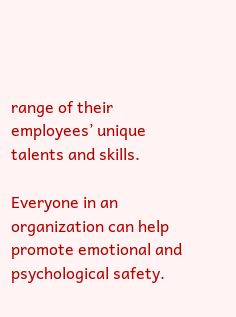range of their employees’ unique talents and skills.

Everyone in an organization can help promote emotional and psychological safety.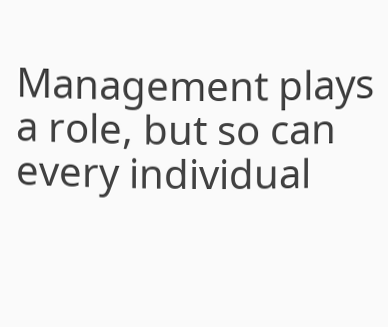Management plays a role, but so can every individual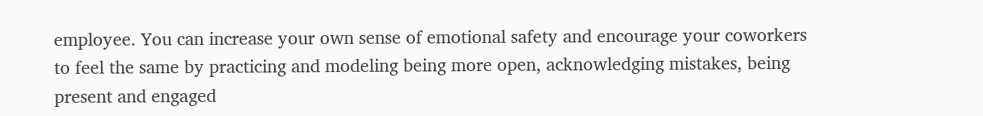employee. You can increase your own sense of emotional safety and encourage your coworkers to feel the same by practicing and modeling being more open, acknowledging mistakes, being present and engaged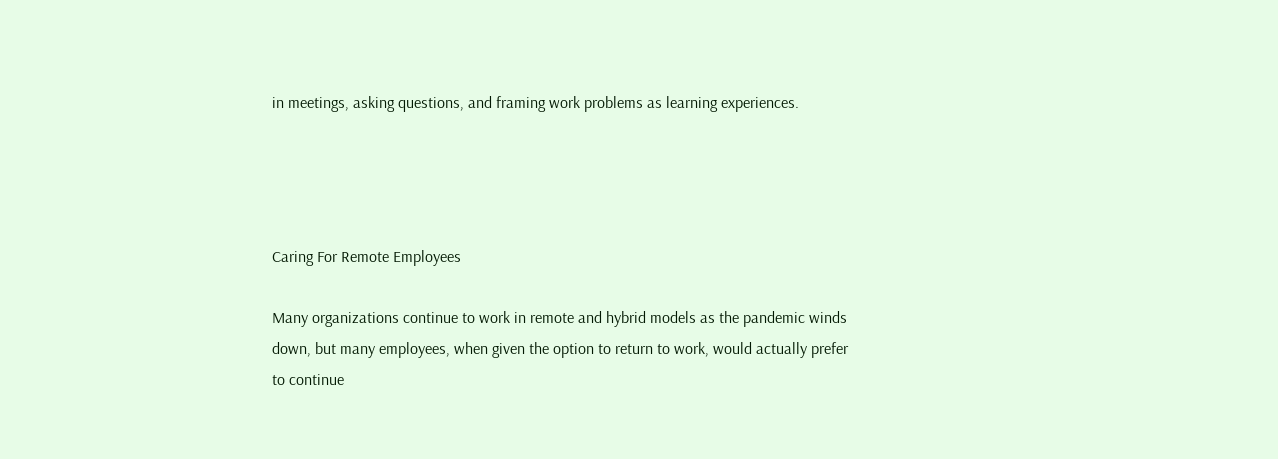in meetings, asking questions, and framing work problems as learning experiences.




Caring For Remote Employees

Many organizations continue to work in remote and hybrid models as the pandemic winds down, but many employees, when given the option to return to work, would actually prefer to continue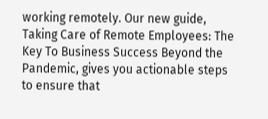working remotely. Our new guide, Taking Care of Remote Employees: The Key To Business Success Beyond the Pandemic, gives you actionable steps to ensure that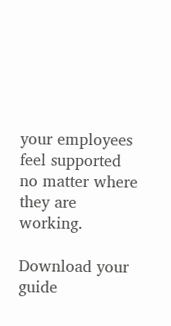your employees feel supported no matter where they are working.

Download your guide